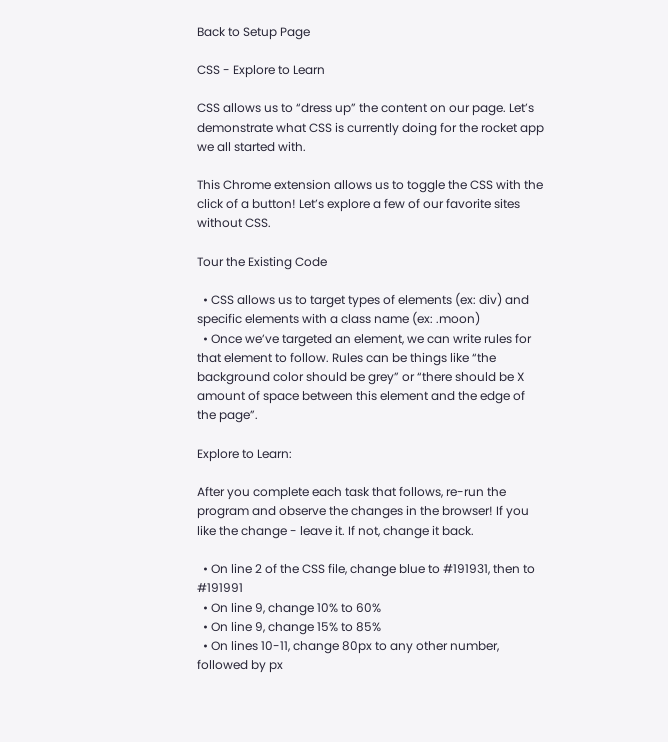Back to Setup Page

CSS - Explore to Learn

CSS allows us to “dress up” the content on our page. Let’s demonstrate what CSS is currently doing for the rocket app we all started with.

This Chrome extension allows us to toggle the CSS with the click of a button! Let’s explore a few of our favorite sites without CSS.

Tour the Existing Code

  • CSS allows us to target types of elements (ex: div) and specific elements with a class name (ex: .moon)
  • Once we’ve targeted an element, we can write rules for that element to follow. Rules can be things like “the background color should be grey” or “there should be X amount of space between this element and the edge of the page”.

Explore to Learn:

After you complete each task that follows, re-run the program and observe the changes in the browser! If you like the change - leave it. If not, change it back.

  • On line 2 of the CSS file, change blue to #191931, then to #191991
  • On line 9, change 10% to 60%
  • On line 9, change 15% to 85%
  • On lines 10-11, change 80px to any other number, followed by px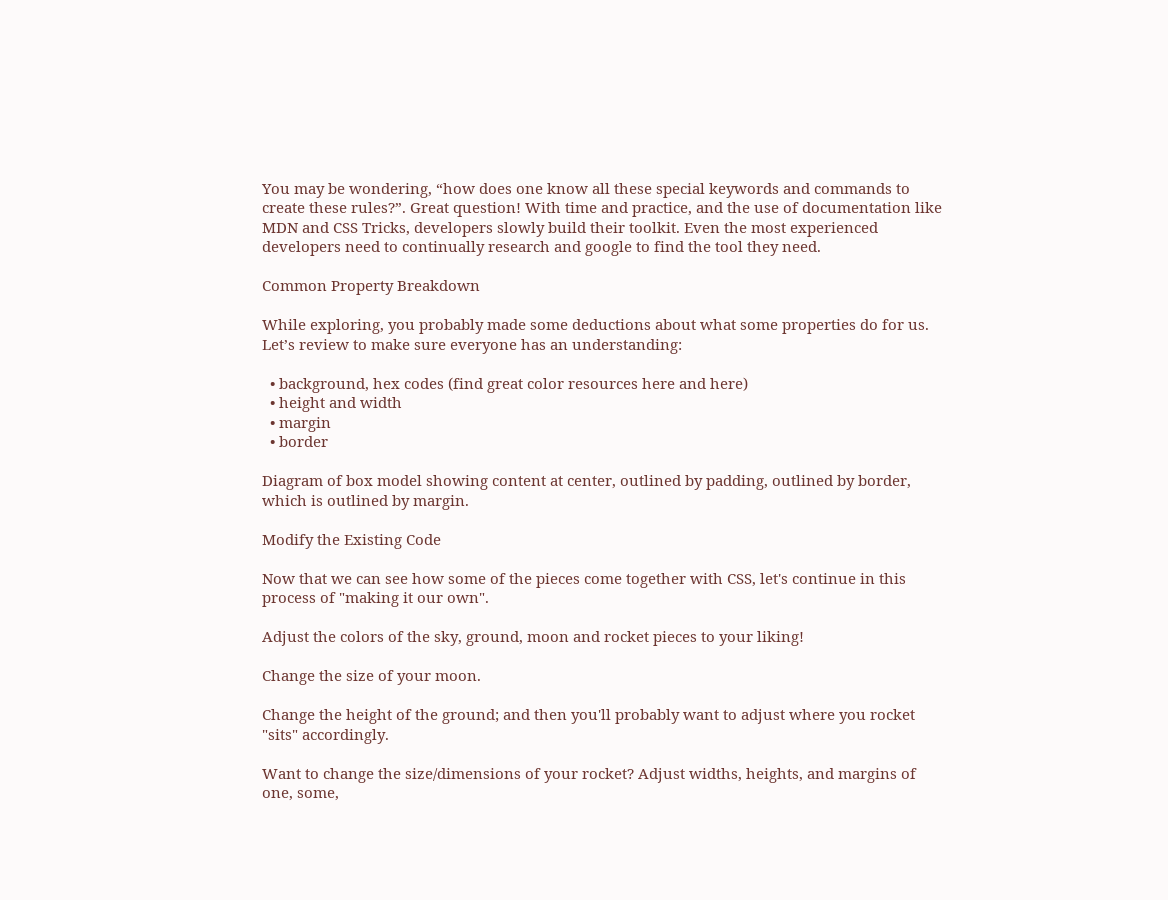You may be wondering, “how does one know all these special keywords and commands to create these rules?”. Great question! With time and practice, and the use of documentation like MDN and CSS Tricks, developers slowly build their toolkit. Even the most experienced developers need to continually research and google to find the tool they need.

Common Property Breakdown

While exploring, you probably made some deductions about what some properties do for us. Let’s review to make sure everyone has an understanding:

  • background, hex codes (find great color resources here and here)
  • height and width
  • margin
  • border

Diagram of box model showing content at center, outlined by padding, outlined by border, which is outlined by margin.

Modify the Existing Code

Now that we can see how some of the pieces come together with CSS, let's continue in this process of "making it our own".

Adjust the colors of the sky, ground, moon and rocket pieces to your liking!

Change the size of your moon.

Change the height of the ground; and then you'll probably want to adjust where you rocket "sits" accordingly.

Want to change the size/dimensions of your rocket? Adjust widths, heights, and margins of one, some,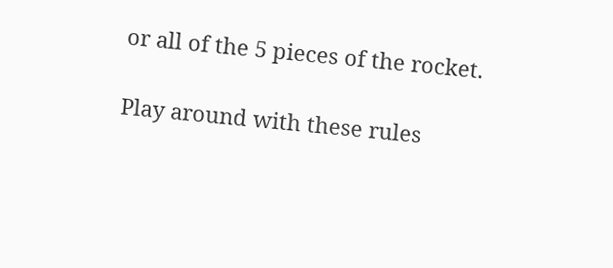or all of the 5 pieces of the rocket.

Play around with these rules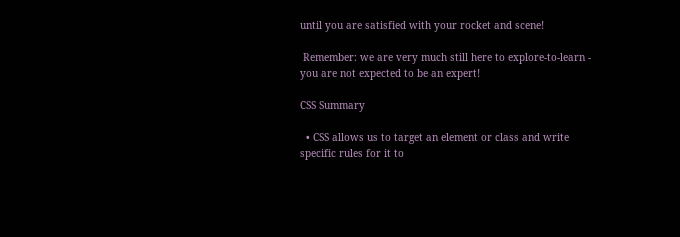until you are satisfied with your rocket and scene!

 Remember: we are very much still here to explore-to-learn - you are not expected to be an expert!

CSS Summary

  • CSS allows us to target an element or class and write specific rules for it to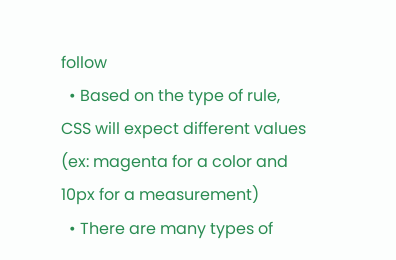follow
  • Based on the type of rule, CSS will expect different values (ex: magenta for a color and 10px for a measurement)
  • There are many types of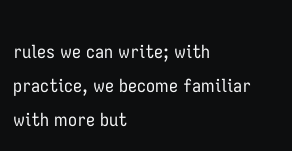rules we can write; with practice, we become familiar with more but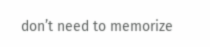don’t need to memorize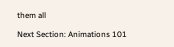them all

Next Section: Animations 101